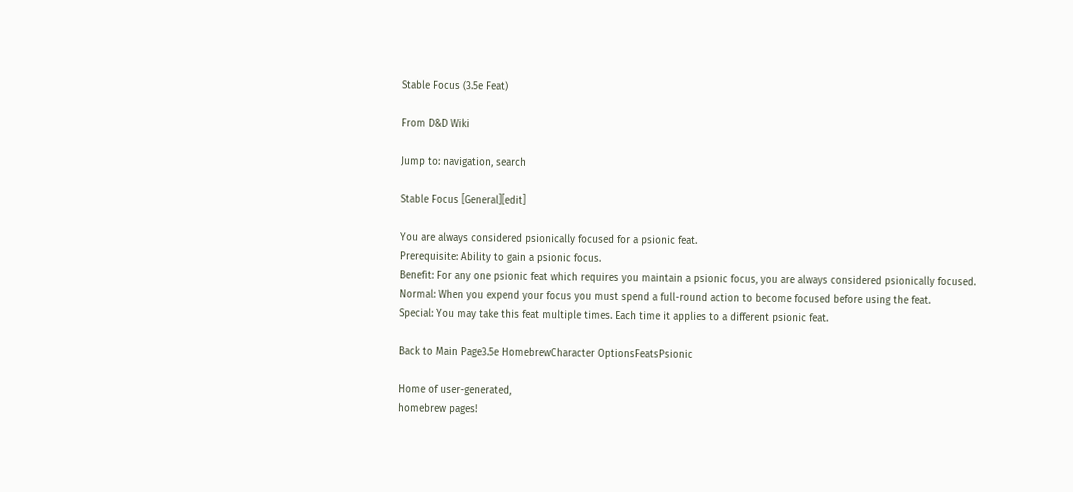Stable Focus (3.5e Feat)

From D&D Wiki

Jump to: navigation, search

Stable Focus [General][edit]

You are always considered psionically focused for a psionic feat.
Prerequisite: Ability to gain a psionic focus.
Benefit: For any one psionic feat which requires you maintain a psionic focus, you are always considered psionically focused.
Normal: When you expend your focus you must spend a full-round action to become focused before using the feat.
Special: You may take this feat multiple times. Each time it applies to a different psionic feat.

Back to Main Page3.5e HomebrewCharacter OptionsFeatsPsionic

Home of user-generated,
homebrew pages!